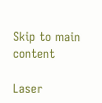Skip to main content

Laser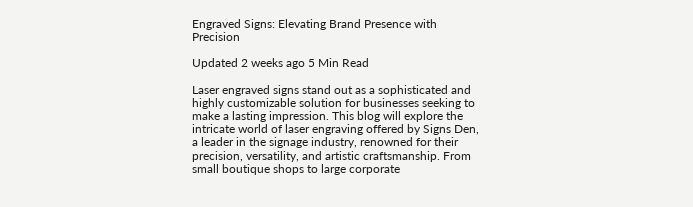Engraved Signs: Elevating Brand Presence with Precision

Updated 2 weeks ago 5 Min Read

Laser engraved signs stand out as a sophisticated and highly customizable solution for businesses seeking to make a lasting impression. This blog will explore the intricate world of laser engraving offered by Signs Den, a leader in the signage industry, renowned for their precision, versatility, and artistic craftsmanship. From small boutique shops to large corporate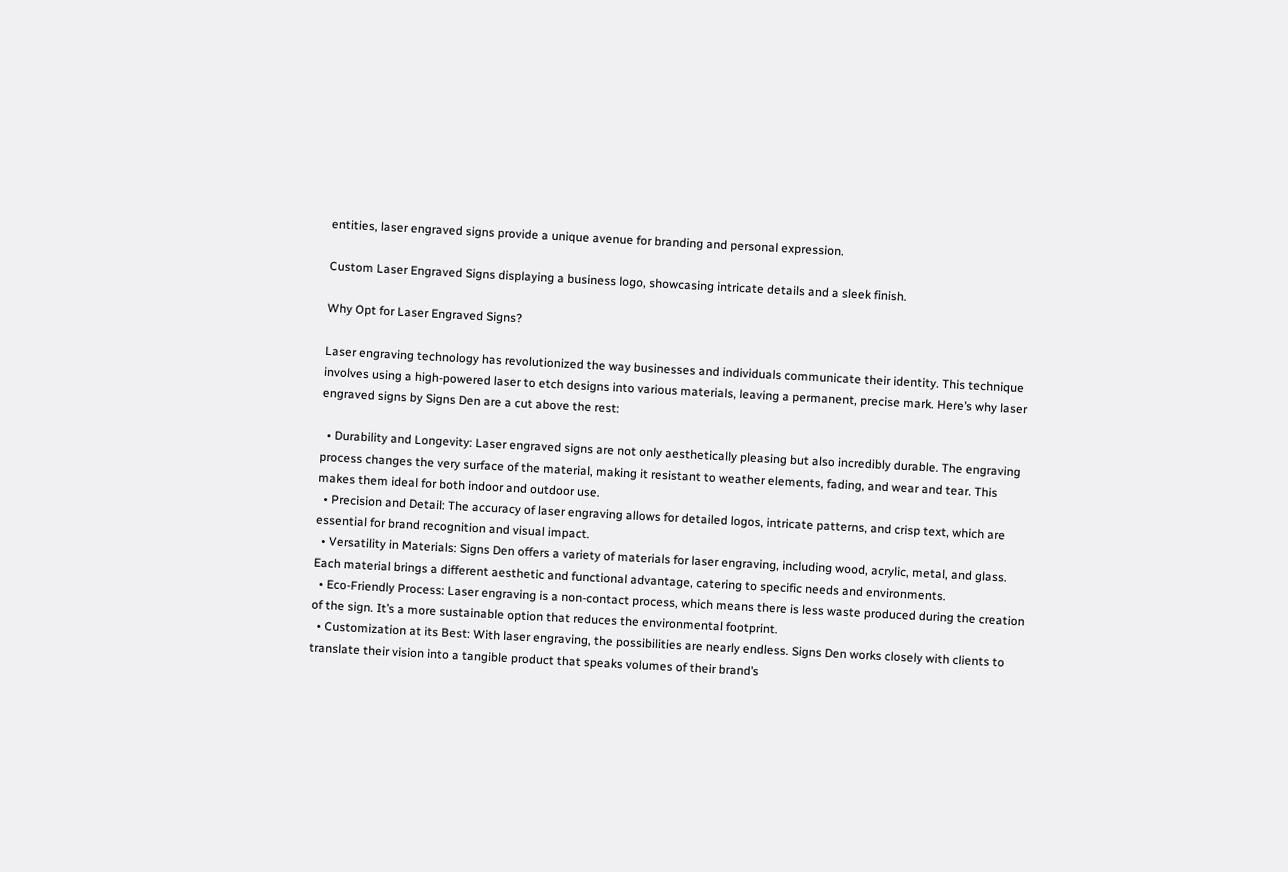entities, laser engraved signs provide a unique avenue for branding and personal expression.

Custom Laser Engraved Signs displaying a business logo, showcasing intricate details and a sleek finish.

Why Opt for Laser Engraved Signs?

Laser engraving technology has revolutionized the way businesses and individuals communicate their identity. This technique involves using a high-powered laser to etch designs into various materials, leaving a permanent, precise mark. Here’s why laser engraved signs by Signs Den are a cut above the rest:

  • Durability and Longevity: Laser engraved signs are not only aesthetically pleasing but also incredibly durable. The engraving process changes the very surface of the material, making it resistant to weather elements, fading, and wear and tear. This makes them ideal for both indoor and outdoor use.
  • Precision and Detail: The accuracy of laser engraving allows for detailed logos, intricate patterns, and crisp text, which are essential for brand recognition and visual impact.
  • Versatility in Materials: Signs Den offers a variety of materials for laser engraving, including wood, acrylic, metal, and glass. Each material brings a different aesthetic and functional advantage, catering to specific needs and environments.
  • Eco-Friendly Process: Laser engraving is a non-contact process, which means there is less waste produced during the creation of the sign. It’s a more sustainable option that reduces the environmental footprint.
  • Customization at its Best: With laser engraving, the possibilities are nearly endless. Signs Den works closely with clients to translate their vision into a tangible product that speaks volumes of their brand’s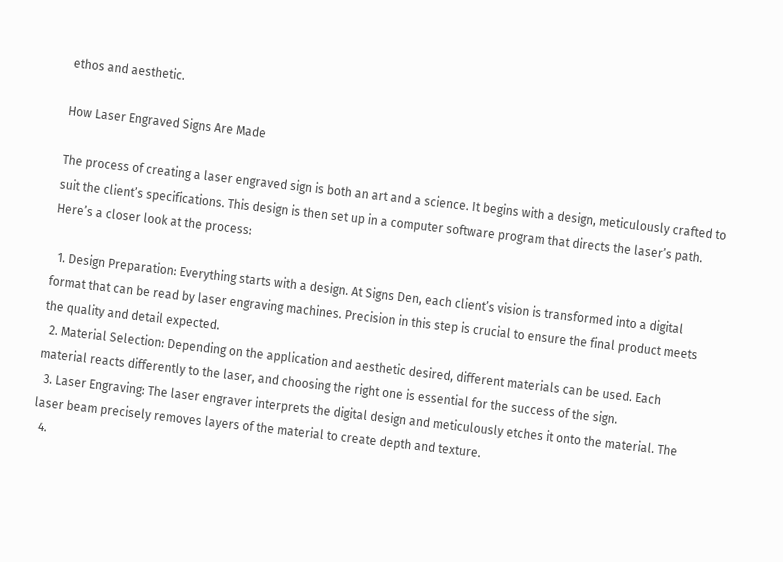ethos and aesthetic.

How Laser Engraved Signs Are Made

The process of creating a laser engraved sign is both an art and a science. It begins with a design, meticulously crafted to suit the client’s specifications. This design is then set up in a computer software program that directs the laser’s path. Here’s a closer look at the process:

  1. Design Preparation: Everything starts with a design. At Signs Den, each client’s vision is transformed into a digital format that can be read by laser engraving machines. Precision in this step is crucial to ensure the final product meets the quality and detail expected.
  2. Material Selection: Depending on the application and aesthetic desired, different materials can be used. Each material reacts differently to the laser, and choosing the right one is essential for the success of the sign.
  3. Laser Engraving: The laser engraver interprets the digital design and meticulously etches it onto the material. The laser beam precisely removes layers of the material to create depth and texture.
  4.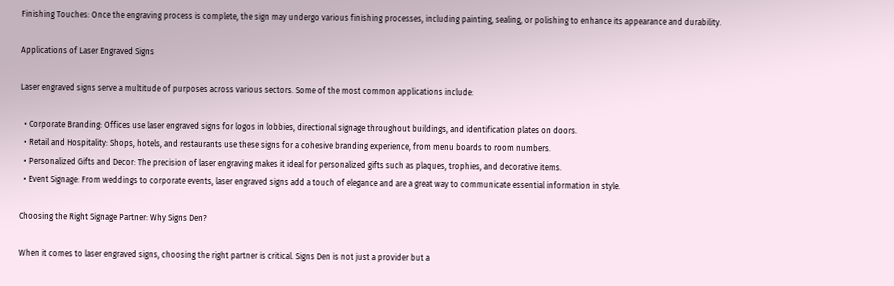Finishing Touches: Once the engraving process is complete, the sign may undergo various finishing processes, including painting, sealing, or polishing to enhance its appearance and durability.

Applications of Laser Engraved Signs

Laser engraved signs serve a multitude of purposes across various sectors. Some of the most common applications include:

  • Corporate Branding: Offices use laser engraved signs for logos in lobbies, directional signage throughout buildings, and identification plates on doors.
  • Retail and Hospitality: Shops, hotels, and restaurants use these signs for a cohesive branding experience, from menu boards to room numbers.
  • Personalized Gifts and Decor: The precision of laser engraving makes it ideal for personalized gifts such as plaques, trophies, and decorative items.
  • Event Signage: From weddings to corporate events, laser engraved signs add a touch of elegance and are a great way to communicate essential information in style.

Choosing the Right Signage Partner: Why Signs Den?

When it comes to laser engraved signs, choosing the right partner is critical. Signs Den is not just a provider but a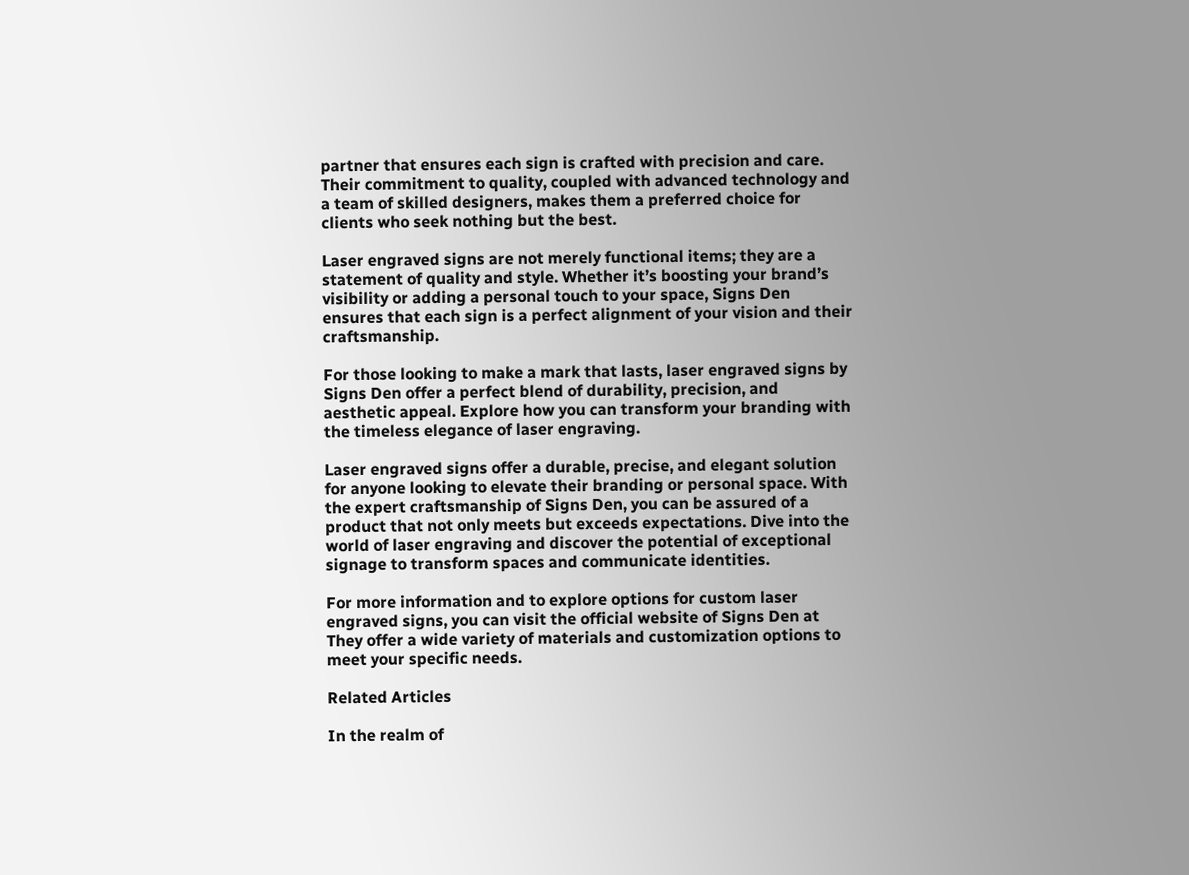partner that ensures each sign is crafted with precision and care. Their commitment to quality, coupled with advanced technology and a team of skilled designers, makes them a preferred choice for clients who seek nothing but the best.

Laser engraved signs are not merely functional items; they are a statement of quality and style. Whether it’s boosting your brand’s visibility or adding a personal touch to your space, Signs Den ensures that each sign is a perfect alignment of your vision and their craftsmanship.

For those looking to make a mark that lasts, laser engraved signs by Signs Den offer a perfect blend of durability, precision, and aesthetic appeal. Explore how you can transform your branding with the timeless elegance of laser engraving.

Laser engraved signs offer a durable, precise, and elegant solution for anyone looking to elevate their branding or personal space. With the expert craftsmanship of Signs Den, you can be assured of a product that not only meets but exceeds expectations. Dive into the world of laser engraving and discover the potential of exceptional signage to transform spaces and communicate identities.

For more information and to explore options for custom laser engraved signs, you can visit the official website of Signs Den at They offer a wide variety of materials and customization options to meet your specific needs.

Related Articles

In the realm of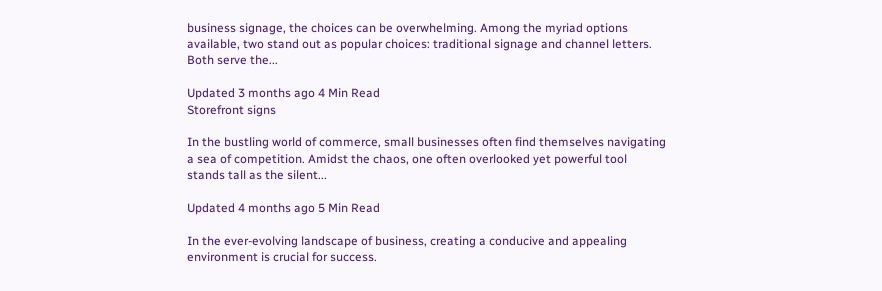business signage, the choices can be overwhelming. Among the myriad options available, two stand out as popular choices: traditional signage and channel letters. Both serve the...

Updated 3 months ago 4 Min Read
Storefront signs

In the bustling world of commerce, small businesses often find themselves navigating a sea of competition. Amidst the chaos, one often overlooked yet powerful tool stands tall as the silent...

Updated 4 months ago 5 Min Read

In the ever-evolving landscape of business, creating a conducive and appealing environment is crucial for success.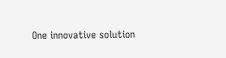One innovative solution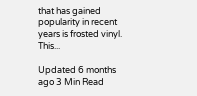that has gained popularity in recent years is frosted vinyl. This...

Updated 6 months ago 3 Min Read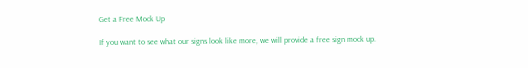Get a Free Mock Up

If you want to see what our signs look like more, we will provide a free sign mock up.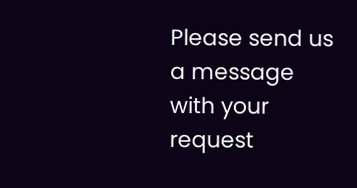Please send us a message with your request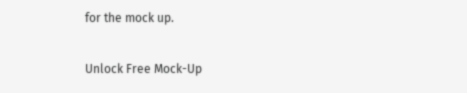for the mock up.

Unlock Free Mock-Up